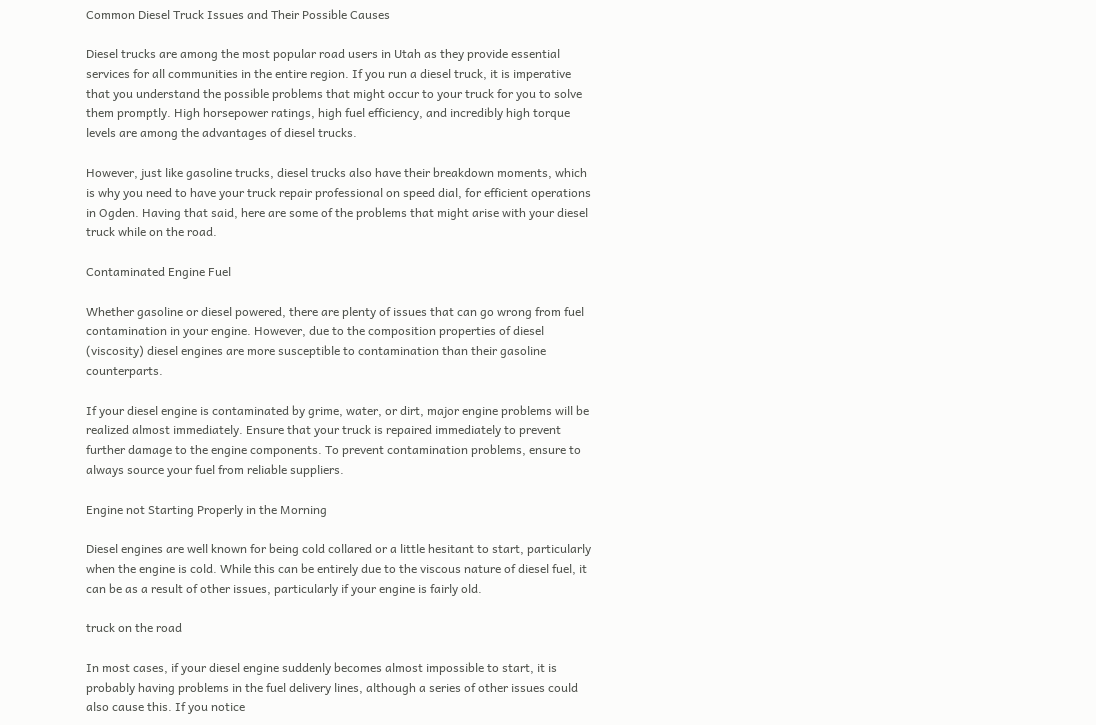Common Diesel Truck Issues and Their Possible Causes

Diesel trucks are among the most popular road users in Utah as they provide essential services for all communities in the entire region. If you run a diesel truck, it is imperative that you understand the possible problems that might occur to your truck for you to solve them promptly. High horsepower ratings, high fuel efficiency, and incredibly high torque levels are among the advantages of diesel trucks.

However, just like gasoline trucks, diesel trucks also have their breakdown moments, which is why you need to have your truck repair professional on speed dial, for efficient operations in Ogden. Having that said, here are some of the problems that might arise with your diesel truck while on the road.

Contaminated Engine Fuel

Whether gasoline or diesel powered, there are plenty of issues that can go wrong from fuel contamination in your engine. However, due to the composition properties of diesel (viscosity) diesel engines are more susceptible to contamination than their gasoline counterparts.

If your diesel engine is contaminated by grime, water, or dirt, major engine problems will be realized almost immediately. Ensure that your truck is repaired immediately to prevent further damage to the engine components. To prevent contamination problems, ensure to always source your fuel from reliable suppliers.

Engine not Starting Properly in the Morning

Diesel engines are well known for being cold collared or a little hesitant to start, particularly when the engine is cold. While this can be entirely due to the viscous nature of diesel fuel, it can be as a result of other issues, particularly if your engine is fairly old.

truck on the road

In most cases, if your diesel engine suddenly becomes almost impossible to start, it is probably having problems in the fuel delivery lines, although a series of other issues could also cause this. If you notice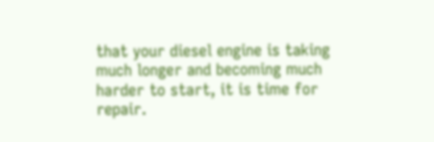that your diesel engine is taking much longer and becoming much harder to start, it is time for repair.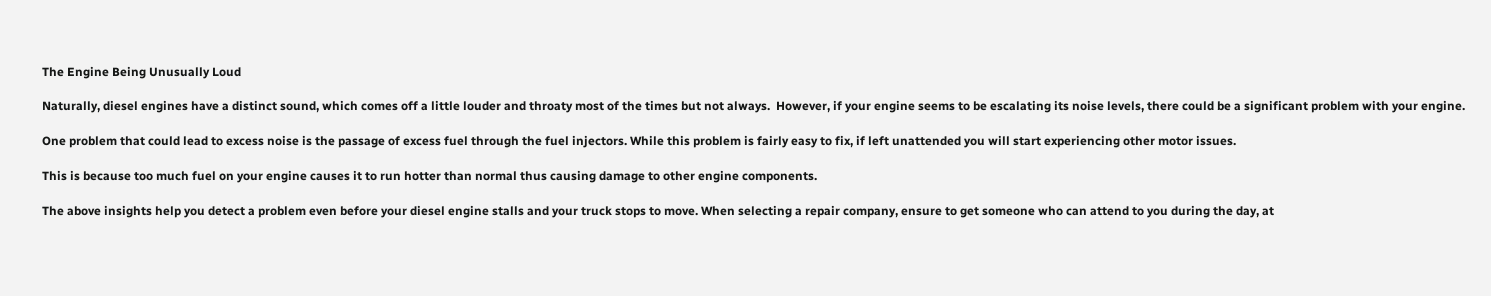The Engine Being Unusually Loud

Naturally, diesel engines have a distinct sound, which comes off a little louder and throaty most of the times but not always.  However, if your engine seems to be escalating its noise levels, there could be a significant problem with your engine.

One problem that could lead to excess noise is the passage of excess fuel through the fuel injectors. While this problem is fairly easy to fix, if left unattended you will start experiencing other motor issues.

This is because too much fuel on your engine causes it to run hotter than normal thus causing damage to other engine components.

The above insights help you detect a problem even before your diesel engine stalls and your truck stops to move. When selecting a repair company, ensure to get someone who can attend to you during the day, at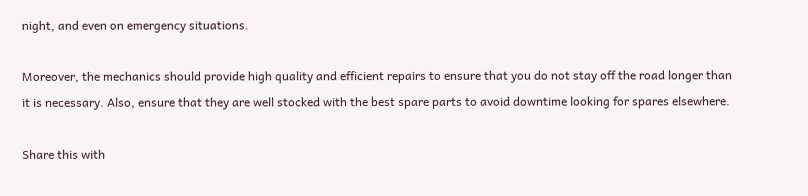night, and even on emergency situations.

Moreover, the mechanics should provide high quality and efficient repairs to ensure that you do not stay off the road longer than it is necessary. Also, ensure that they are well stocked with the best spare parts to avoid downtime looking for spares elsewhere.

Share this with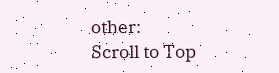other:
Scroll to Top